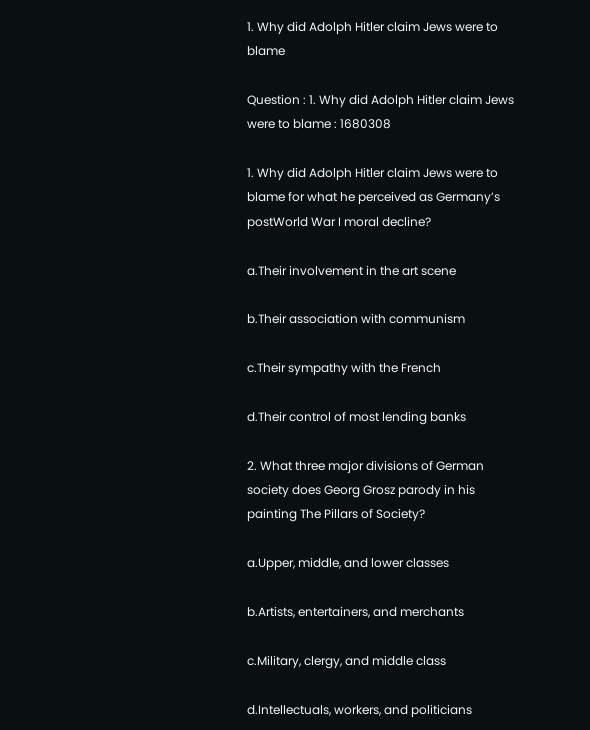1. Why did Adolph Hitler claim Jews were to blame

Question : 1. Why did Adolph Hitler claim Jews were to blame : 1680308

1. Why did Adolph Hitler claim Jews were to blame for what he perceived as Germany’s postWorld War I moral decline?

a.Their involvement in the art scene

b.Their association with communism

c.Their sympathy with the French

d.Their control of most lending banks

2. What three major divisions of German society does Georg Grosz parody in his painting The Pillars of Society?

a.Upper, middle, and lower classes

b.Artists, entertainers, and merchants

c.Military, clergy, and middle class

d.Intellectuals, workers, and politicians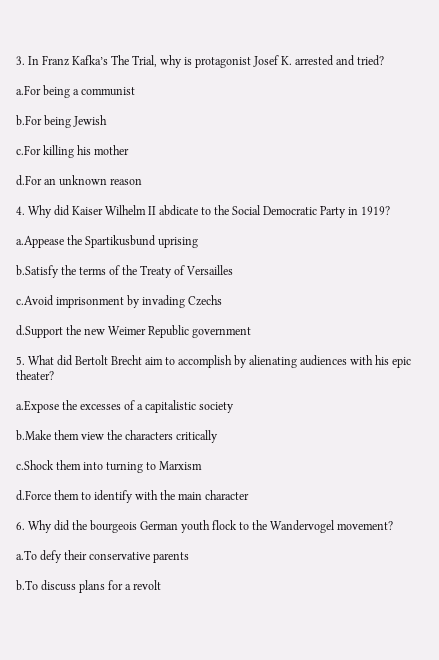3. In Franz Kafka’s The Trial, why is protagonist Josef K. arrested and tried?

a.For being a communist

b.For being Jewish

c.For killing his mother

d.For an unknown reason

4. Why did Kaiser Wilhelm II abdicate to the Social Democratic Party in 1919?

a.Appease the Spartikusbund uprising

b.Satisfy the terms of the Treaty of Versailles

c.Avoid imprisonment by invading Czechs

d.Support the new Weimer Republic government

5. What did Bertolt Brecht aim to accomplish by alienating audiences with his epic theater?

a.Expose the excesses of a capitalistic society

b.Make them view the characters critically

c.Shock them into turning to Marxism

d.Force them to identify with the main character

6. Why did the bourgeois German youth flock to the Wandervogel movement?

a.To defy their conservative parents

b.To discuss plans for a revolt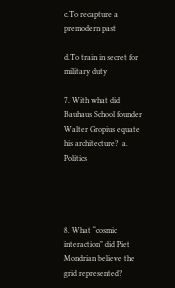c.To recapture a premodern past

d.To train in secret for military duty

7. With what did Bauhaus School founder Walter Gropius equate his architecture?  a. Politics




8. What “cosmic interaction” did Piet Mondrian believe the grid represented?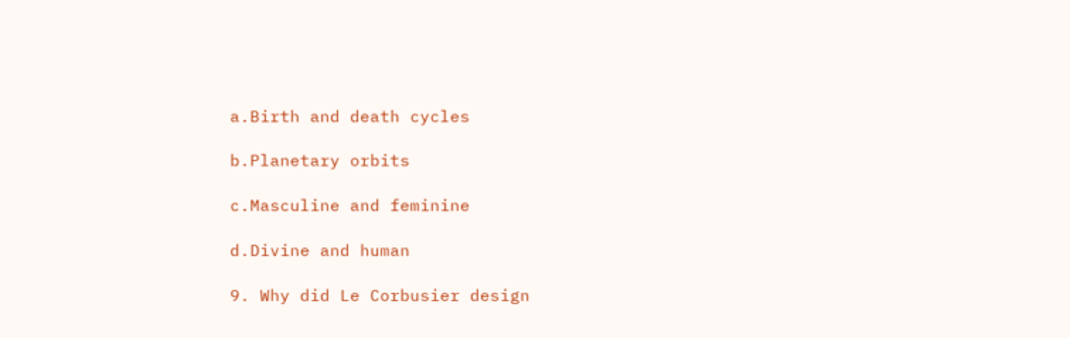a.Birth and death cycles

b.Planetary orbits

c.Masculine and feminine

d.Divine and human

9. Why did Le Corbusier design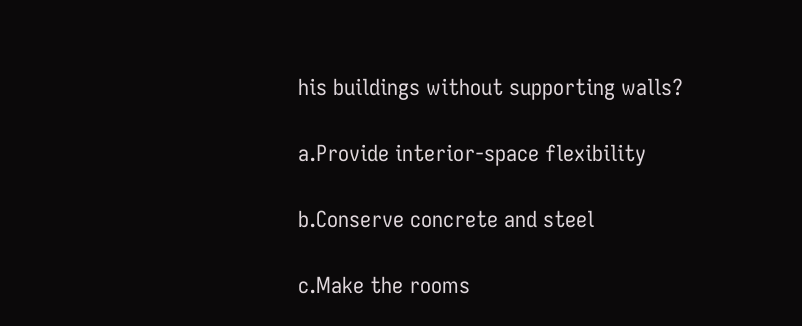his buildings without supporting walls?

a.Provide interior-space flexibility

b.Conserve concrete and steel

c.Make the rooms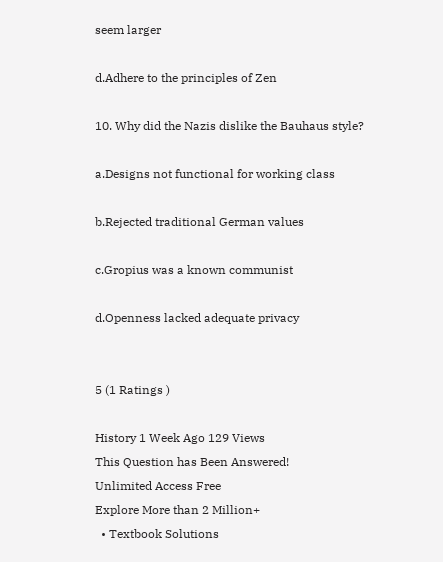seem larger

d.Adhere to the principles of Zen

10. Why did the Nazis dislike the Bauhaus style?

a.Designs not functional for working class

b.Rejected traditional German values

c.Gropius was a known communist

d.Openness lacked adequate privacy


5 (1 Ratings )

History 1 Week Ago 129 Views
This Question has Been Answered!
Unlimited Access Free
Explore More than 2 Million+
  • Textbook Solutions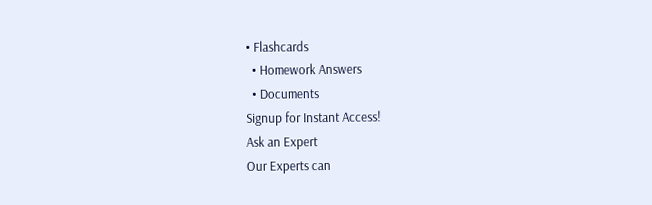• Flashcards
  • Homework Answers
  • Documents
Signup for Instant Access!
Ask an Expert
Our Experts can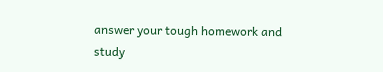answer your tough homework and study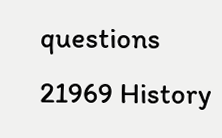questions
21969 History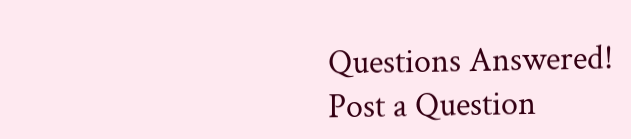Questions Answered!
Post a Question